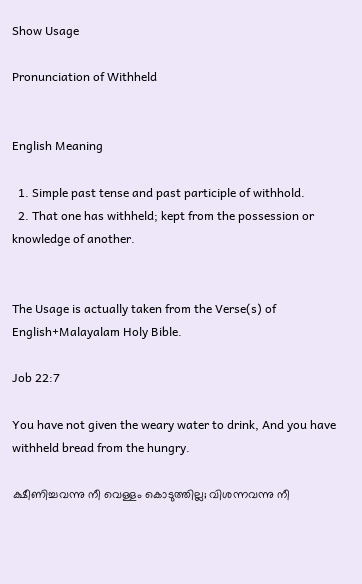Show Usage

Pronunciation of Withheld


English Meaning

  1. Simple past tense and past participle of withhold.
  2. That one has withheld; kept from the possession or knowledge of another.


The Usage is actually taken from the Verse(s) of English+Malayalam Holy Bible.

Job 22:7

You have not given the weary water to drink, And you have withheld bread from the hungry.

ക്ഷീണിച്ചവന്നു നീ വെള്ളം കൊടുത്തില്ല; വിശന്നവന്നു നീ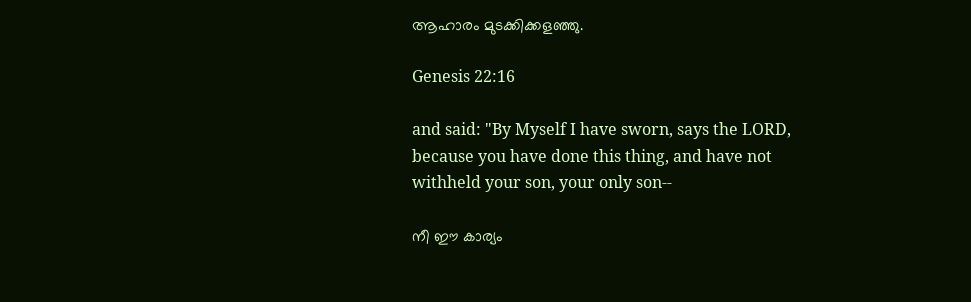ആഹാരം മുടക്കിക്കളഞ്ഞു.

Genesis 22:16

and said: "By Myself I have sworn, says the LORD, because you have done this thing, and have not withheld your son, your only son--

നീ ഈ കാര്യം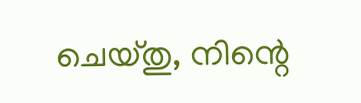ചെയ്തു, നിന്റെ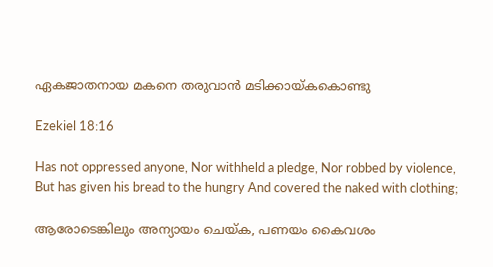ഏകജാതനായ മകനെ തരുവാൻ മടിക്കായ്കകൊണ്ടു

Ezekiel 18:16

Has not oppressed anyone, Nor withheld a pledge, Nor robbed by violence, But has given his bread to the hungry And covered the naked with clothing;

ആരോടെങ്കിലും അന്യായം ചെയ്ക, പണയം കൈവശം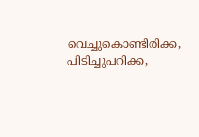വെച്ചുകൊണ്ടിരിക്ക, പിടിച്ചുപറിക്ക,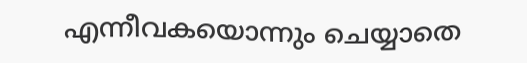എന്നീവകയൊന്നും ചെയ്യാതെ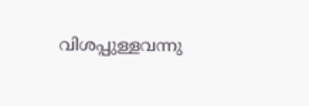വിശപ്പുള്ളവന്നു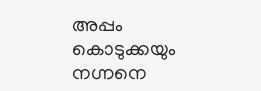അപ്പം കൊടുക്കയും നഗ്നനെ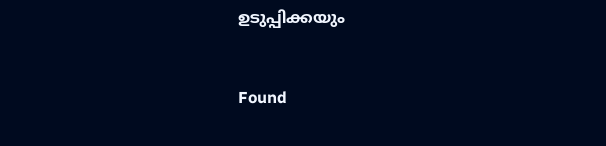ഉടുപ്പിക്കയും


Found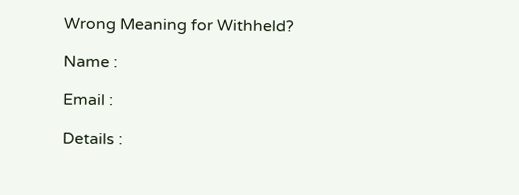Wrong Meaning for Withheld?

Name :

Email :

Details :